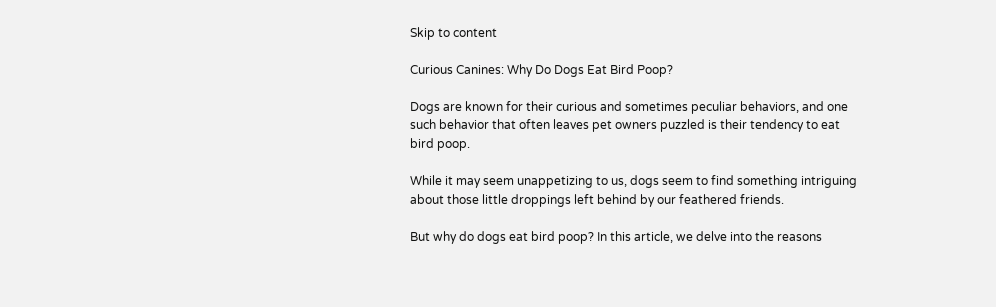Skip to content

Curious Canines: Why Do Dogs Eat Bird Poop?

Dogs are known for their curious and sometimes peculiar behaviors, and one such behavior that often leaves pet owners puzzled is their tendency to eat bird poop.

While it may seem unappetizing to us, dogs seem to find something intriguing about those little droppings left behind by our feathered friends.

But why do dogs eat bird poop? In this article, we delve into the reasons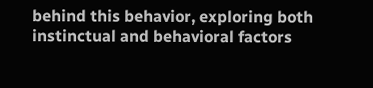behind this behavior, exploring both instinctual and behavioral factors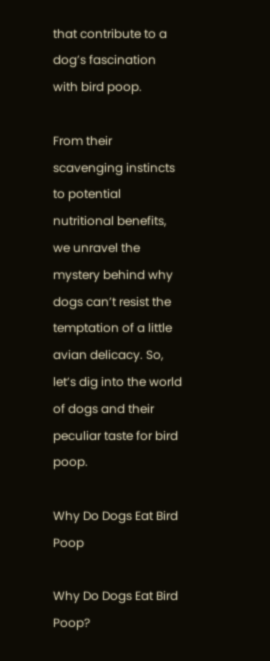that contribute to a dog’s fascination with bird poop.

From their scavenging instincts to potential nutritional benefits, we unravel the mystery behind why dogs can’t resist the temptation of a little avian delicacy. So, let’s dig into the world of dogs and their peculiar taste for bird poop.

Why Do Dogs Eat Bird Poop

Why Do Dogs Eat Bird Poop?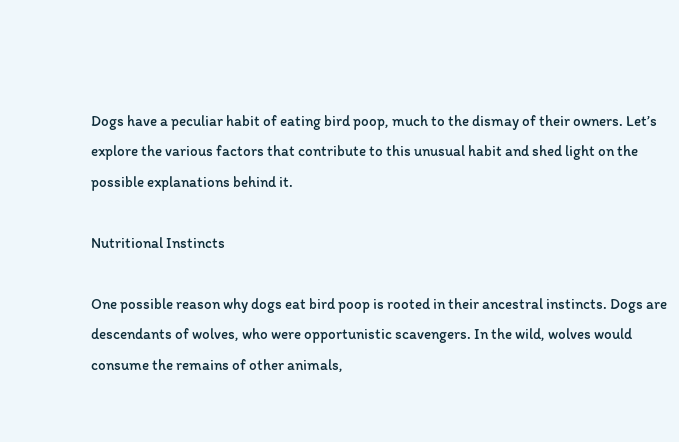Dogs have a peculiar habit of eating bird poop, much to the dismay of their owners. Let’s explore the various factors that contribute to this unusual habit and shed light on the possible explanations behind it.

Nutritional Instincts

One possible reason why dogs eat bird poop is rooted in their ancestral instincts. Dogs are descendants of wolves, who were opportunistic scavengers. In the wild, wolves would consume the remains of other animals,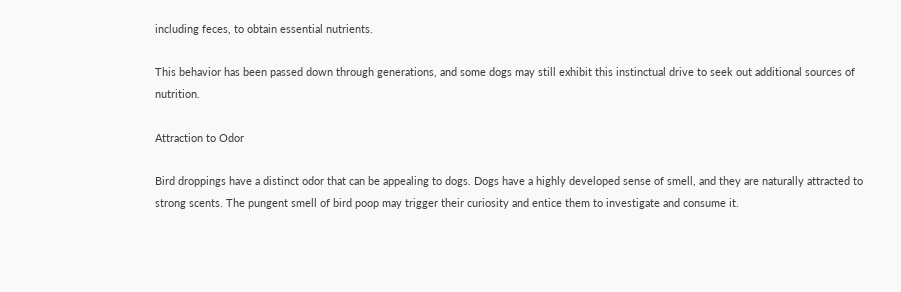including feces, to obtain essential nutrients.

This behavior has been passed down through generations, and some dogs may still exhibit this instinctual drive to seek out additional sources of nutrition.

Attraction to Odor

Bird droppings have a distinct odor that can be appealing to dogs. Dogs have a highly developed sense of smell, and they are naturally attracted to strong scents. The pungent smell of bird poop may trigger their curiosity and entice them to investigate and consume it.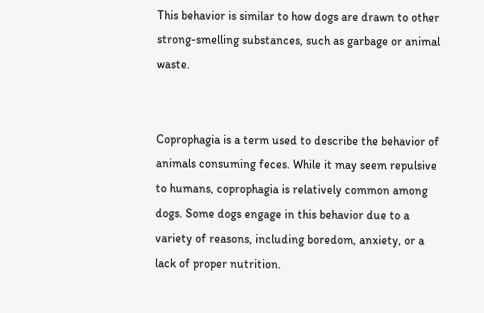This behavior is similar to how dogs are drawn to other strong-smelling substances, such as garbage or animal waste.


Coprophagia is a term used to describe the behavior of animals consuming feces. While it may seem repulsive to humans, coprophagia is relatively common among dogs. Some dogs engage in this behavior due to a variety of reasons, including boredom, anxiety, or a lack of proper nutrition.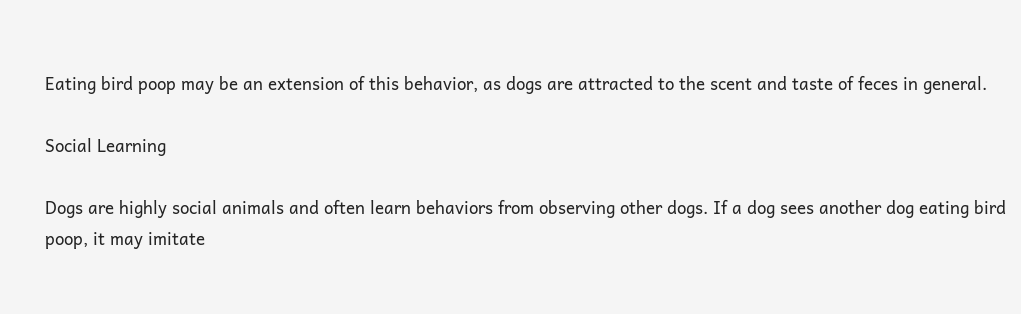Eating bird poop may be an extension of this behavior, as dogs are attracted to the scent and taste of feces in general.

Social Learning

Dogs are highly social animals and often learn behaviors from observing other dogs. If a dog sees another dog eating bird poop, it may imitate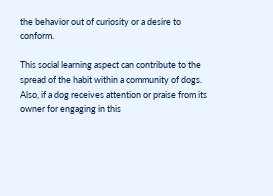the behavior out of curiosity or a desire to conform.

This social learning aspect can contribute to the spread of the habit within a community of dogs. Also, if a dog receives attention or praise from its owner for engaging in this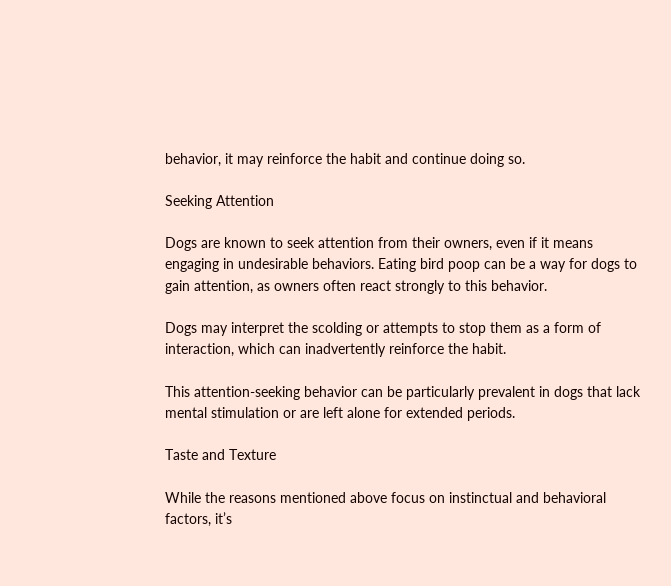behavior, it may reinforce the habit and continue doing so.

Seeking Attention

Dogs are known to seek attention from their owners, even if it means engaging in undesirable behaviors. Eating bird poop can be a way for dogs to gain attention, as owners often react strongly to this behavior.

Dogs may interpret the scolding or attempts to stop them as a form of interaction, which can inadvertently reinforce the habit.

This attention-seeking behavior can be particularly prevalent in dogs that lack mental stimulation or are left alone for extended periods.

Taste and Texture

While the reasons mentioned above focus on instinctual and behavioral factors, it’s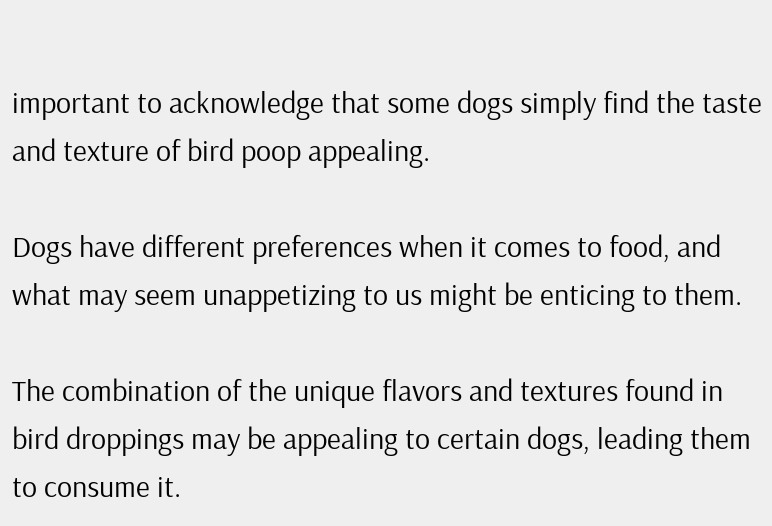important to acknowledge that some dogs simply find the taste and texture of bird poop appealing.

Dogs have different preferences when it comes to food, and what may seem unappetizing to us might be enticing to them.

The combination of the unique flavors and textures found in bird droppings may be appealing to certain dogs, leading them to consume it.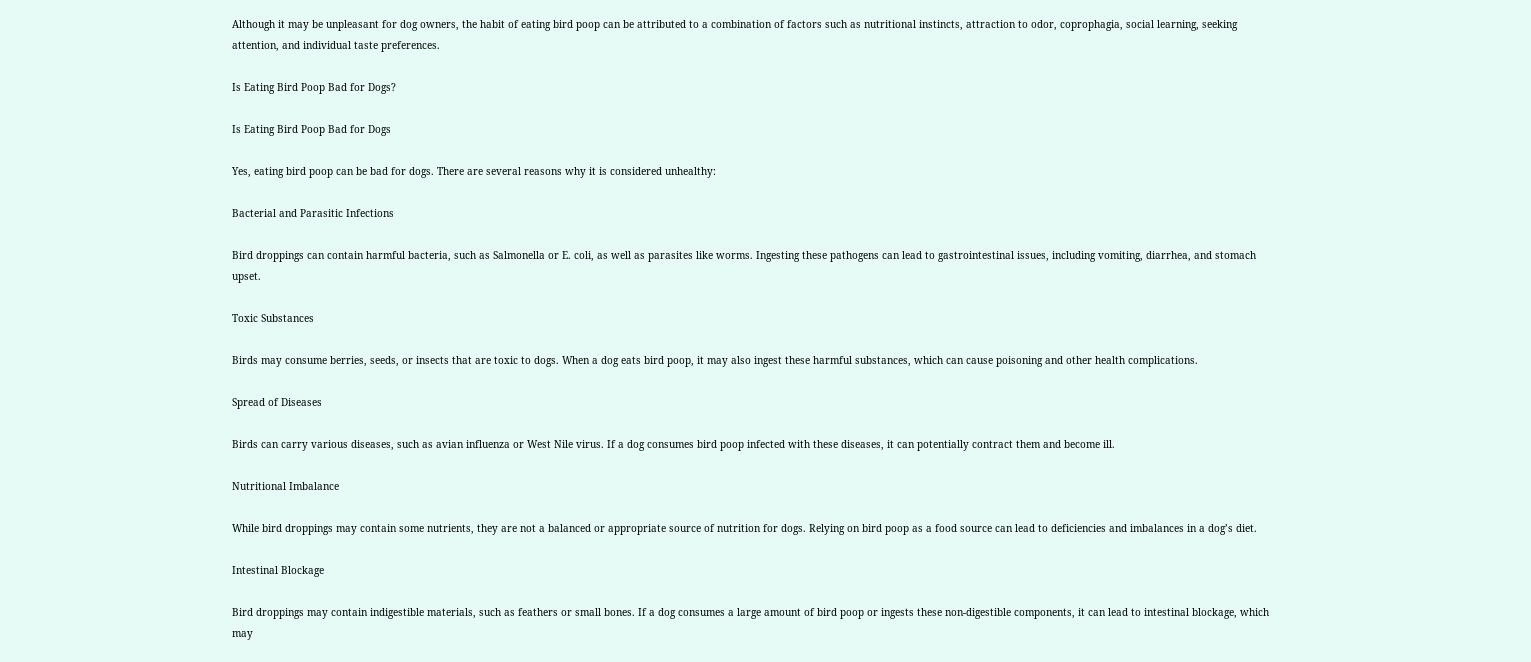Although it may be unpleasant for dog owners, the habit of eating bird poop can be attributed to a combination of factors such as nutritional instincts, attraction to odor, coprophagia, social learning, seeking attention, and individual taste preferences.

Is Eating Bird Poop Bad for Dogs?

Is Eating Bird Poop Bad for Dogs

Yes, eating bird poop can be bad for dogs. There are several reasons why it is considered unhealthy:

Bacterial and Parasitic Infections

Bird droppings can contain harmful bacteria, such as Salmonella or E. coli, as well as parasites like worms. Ingesting these pathogens can lead to gastrointestinal issues, including vomiting, diarrhea, and stomach upset.

Toxic Substances

Birds may consume berries, seeds, or insects that are toxic to dogs. When a dog eats bird poop, it may also ingest these harmful substances, which can cause poisoning and other health complications.

Spread of Diseases

Birds can carry various diseases, such as avian influenza or West Nile virus. If a dog consumes bird poop infected with these diseases, it can potentially contract them and become ill.

Nutritional Imbalance

While bird droppings may contain some nutrients, they are not a balanced or appropriate source of nutrition for dogs. Relying on bird poop as a food source can lead to deficiencies and imbalances in a dog’s diet.

Intestinal Blockage

Bird droppings may contain indigestible materials, such as feathers or small bones. If a dog consumes a large amount of bird poop or ingests these non-digestible components, it can lead to intestinal blockage, which may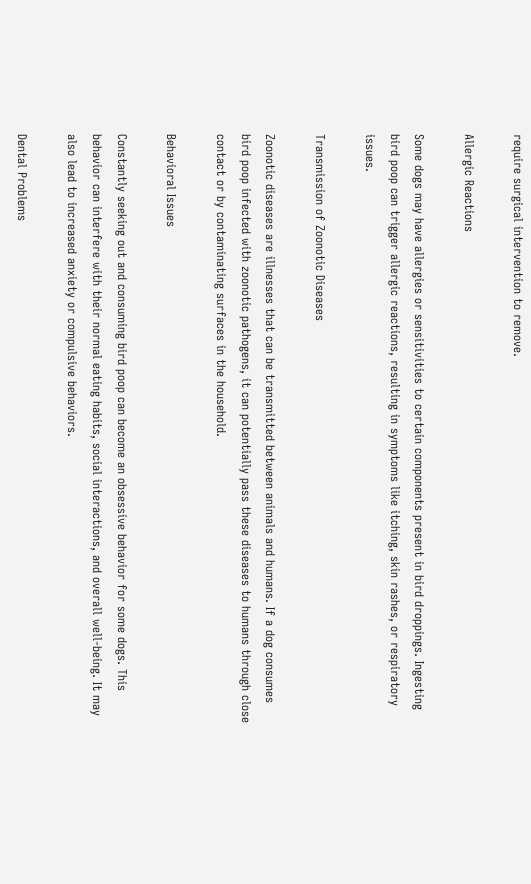require surgical intervention to remove.

Allergic Reactions

Some dogs may have allergies or sensitivities to certain components present in bird droppings. Ingesting bird poop can trigger allergic reactions, resulting in symptoms like itching, skin rashes, or respiratory issues.

Transmission of Zoonotic Diseases

Zoonotic diseases are illnesses that can be transmitted between animals and humans. If a dog consumes bird poop infected with zoonotic pathogens, it can potentially pass these diseases to humans through close contact or by contaminating surfaces in the household.

Behavioral Issues

Constantly seeking out and consuming bird poop can become an obsessive behavior for some dogs. This behavior can interfere with their normal eating habits, social interactions, and overall well-being. It may also lead to increased anxiety or compulsive behaviors.

Dental Problems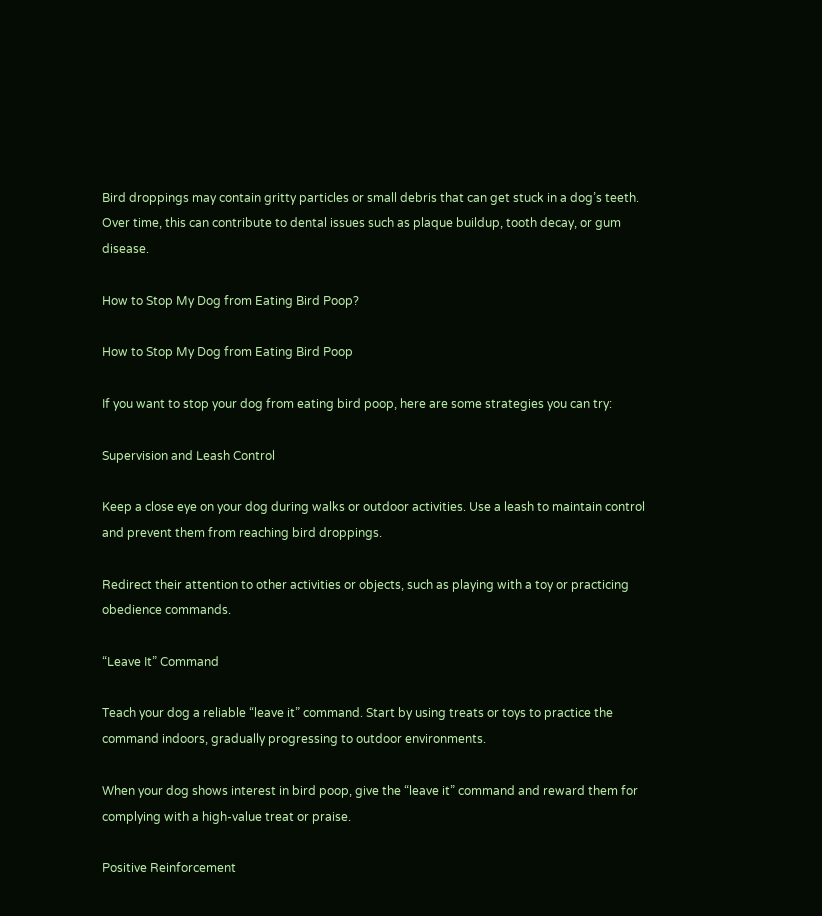Bird droppings may contain gritty particles or small debris that can get stuck in a dog’s teeth. Over time, this can contribute to dental issues such as plaque buildup, tooth decay, or gum disease.

How to Stop My Dog from Eating Bird Poop?

How to Stop My Dog from Eating Bird Poop

If you want to stop your dog from eating bird poop, here are some strategies you can try:

Supervision and Leash Control

Keep a close eye on your dog during walks or outdoor activities. Use a leash to maintain control and prevent them from reaching bird droppings.

Redirect their attention to other activities or objects, such as playing with a toy or practicing obedience commands.

“Leave It” Command

Teach your dog a reliable “leave it” command. Start by using treats or toys to practice the command indoors, gradually progressing to outdoor environments.

When your dog shows interest in bird poop, give the “leave it” command and reward them for complying with a high-value treat or praise.

Positive Reinforcement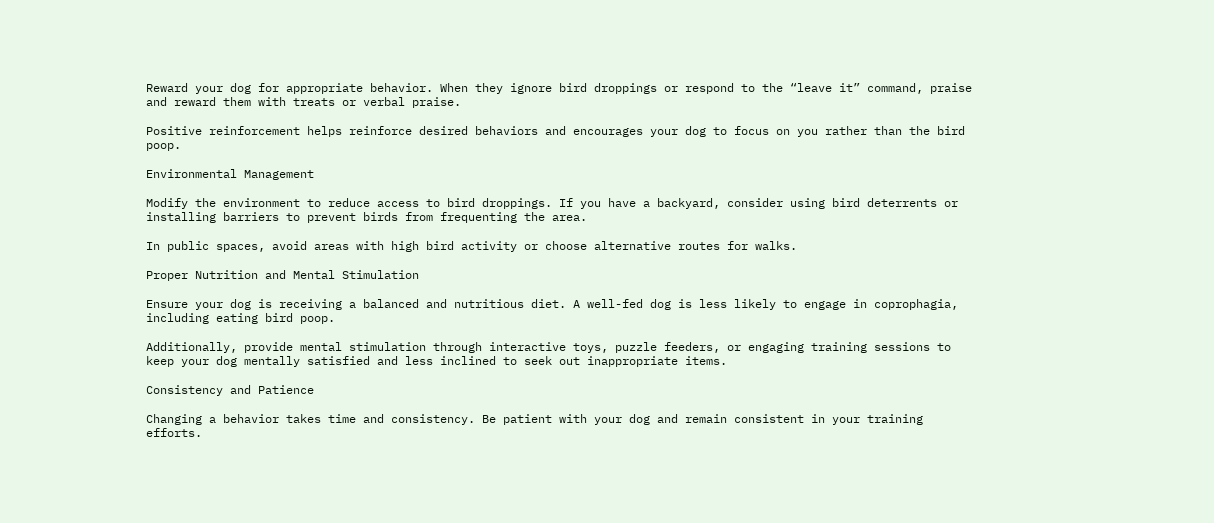Reward your dog for appropriate behavior. When they ignore bird droppings or respond to the “leave it” command, praise and reward them with treats or verbal praise.

Positive reinforcement helps reinforce desired behaviors and encourages your dog to focus on you rather than the bird poop.

Environmental Management

Modify the environment to reduce access to bird droppings. If you have a backyard, consider using bird deterrents or installing barriers to prevent birds from frequenting the area.

In public spaces, avoid areas with high bird activity or choose alternative routes for walks.

Proper Nutrition and Mental Stimulation

Ensure your dog is receiving a balanced and nutritious diet. A well-fed dog is less likely to engage in coprophagia, including eating bird poop.

Additionally, provide mental stimulation through interactive toys, puzzle feeders, or engaging training sessions to keep your dog mentally satisfied and less inclined to seek out inappropriate items.

Consistency and Patience

Changing a behavior takes time and consistency. Be patient with your dog and remain consistent in your training efforts.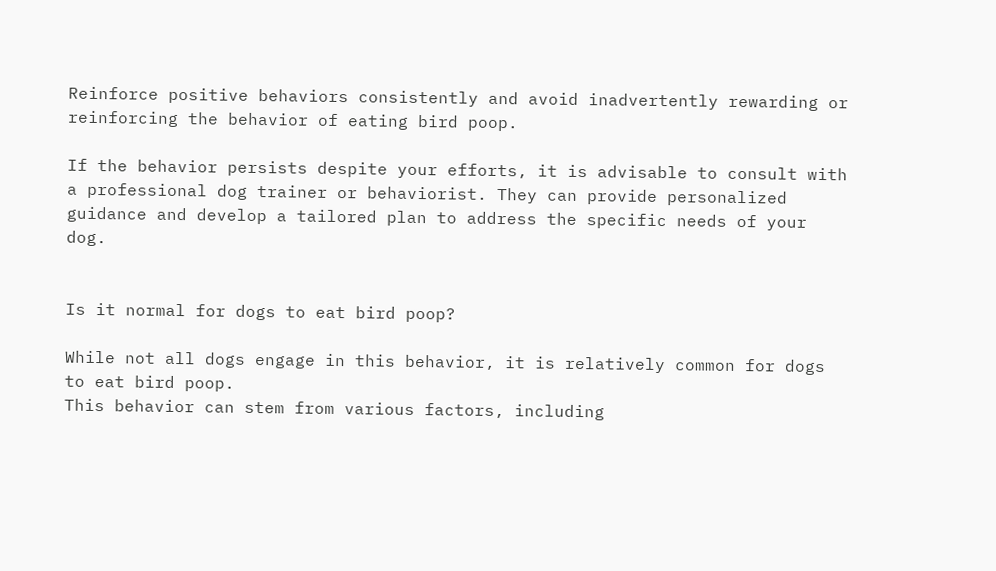Reinforce positive behaviors consistently and avoid inadvertently rewarding or reinforcing the behavior of eating bird poop.

If the behavior persists despite your efforts, it is advisable to consult with a professional dog trainer or behaviorist. They can provide personalized guidance and develop a tailored plan to address the specific needs of your dog.


Is it normal for dogs to eat bird poop?

While not all dogs engage in this behavior, it is relatively common for dogs to eat bird poop.
This behavior can stem from various factors, including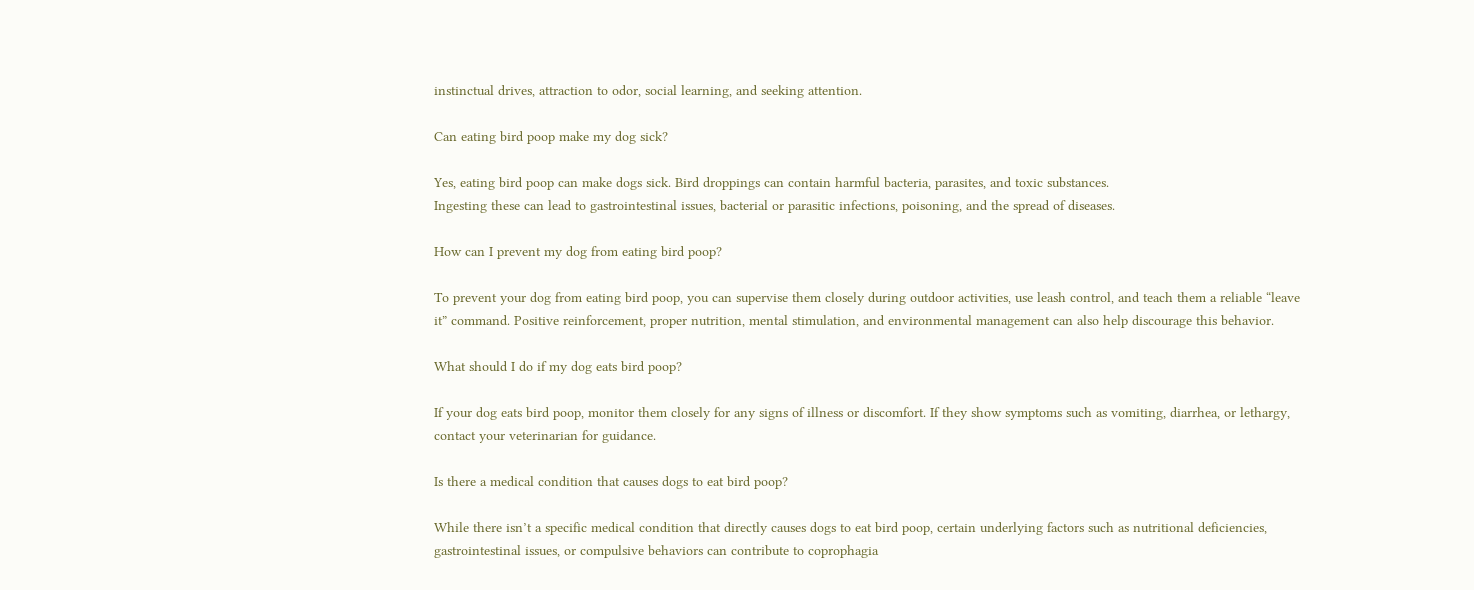instinctual drives, attraction to odor, social learning, and seeking attention.

Can eating bird poop make my dog sick?

Yes, eating bird poop can make dogs sick. Bird droppings can contain harmful bacteria, parasites, and toxic substances.
Ingesting these can lead to gastrointestinal issues, bacterial or parasitic infections, poisoning, and the spread of diseases.

How can I prevent my dog from eating bird poop?

To prevent your dog from eating bird poop, you can supervise them closely during outdoor activities, use leash control, and teach them a reliable “leave it” command. Positive reinforcement, proper nutrition, mental stimulation, and environmental management can also help discourage this behavior.

What should I do if my dog eats bird poop?

If your dog eats bird poop, monitor them closely for any signs of illness or discomfort. If they show symptoms such as vomiting, diarrhea, or lethargy, contact your veterinarian for guidance.

Is there a medical condition that causes dogs to eat bird poop?

While there isn’t a specific medical condition that directly causes dogs to eat bird poop, certain underlying factors such as nutritional deficiencies, gastrointestinal issues, or compulsive behaviors can contribute to coprophagia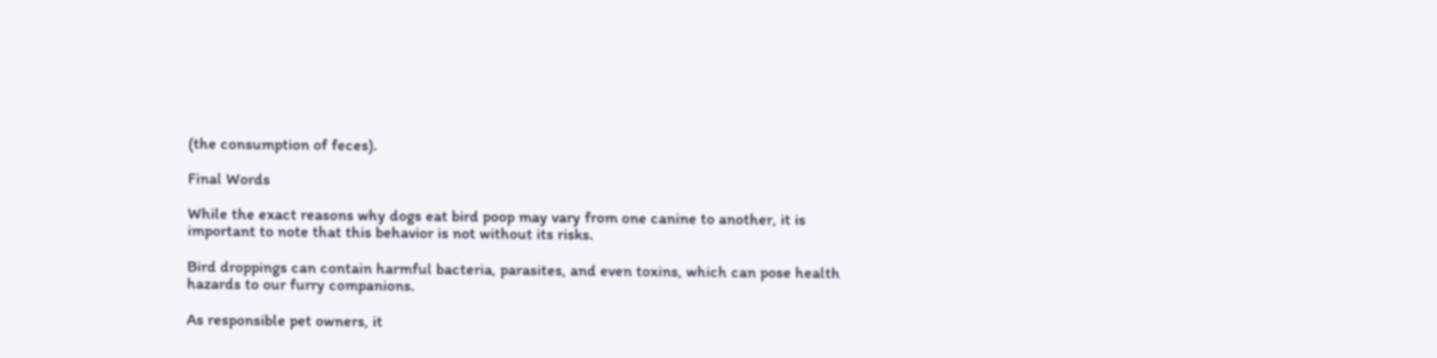(the consumption of feces).

Final Words

While the exact reasons why dogs eat bird poop may vary from one canine to another, it is important to note that this behavior is not without its risks.

Bird droppings can contain harmful bacteria, parasites, and even toxins, which can pose health hazards to our furry companions.

As responsible pet owners, it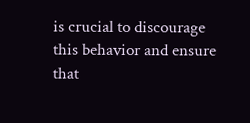is crucial to discourage this behavior and ensure that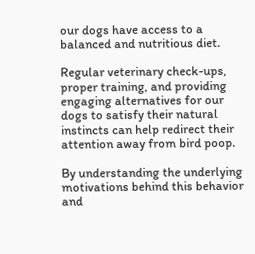our dogs have access to a balanced and nutritious diet.

Regular veterinary check-ups, proper training, and providing engaging alternatives for our dogs to satisfy their natural instincts can help redirect their attention away from bird poop.

By understanding the underlying motivations behind this behavior and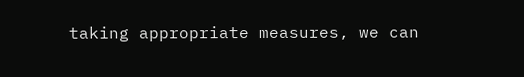taking appropriate measures, we can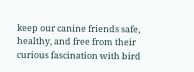keep our canine friends safe, healthy, and free from their curious fascination with bird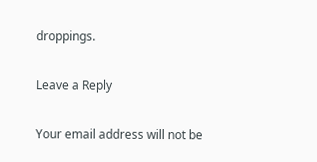droppings.

Leave a Reply

Your email address will not be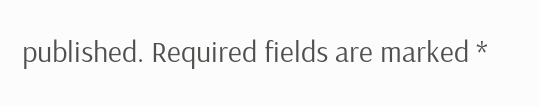published. Required fields are marked *